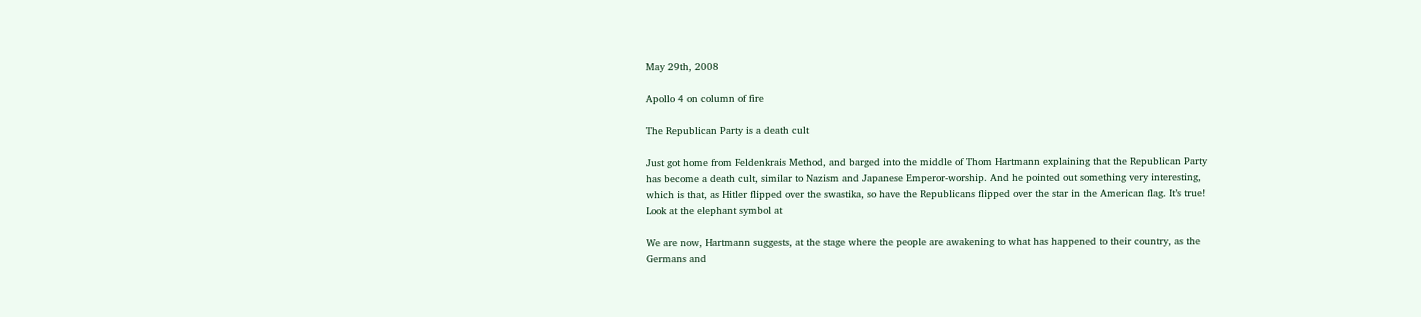May 29th, 2008

Apollo 4 on column of fire

The Republican Party is a death cult

Just got home from Feldenkrais Method, and barged into the middle of Thom Hartmann explaining that the Republican Party has become a death cult, similar to Nazism and Japanese Emperor-worship. And he pointed out something very interesting, which is that, as Hitler flipped over the swastika, so have the Republicans flipped over the star in the American flag. It’s true! Look at the elephant symbol at

We are now, Hartmann suggests, at the stage where the people are awakening to what has happened to their country, as the Germans and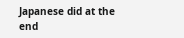Japanese did at the end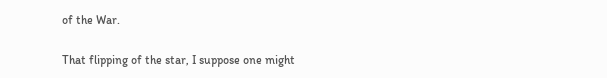of the War.

That flipping of the star, I suppose one might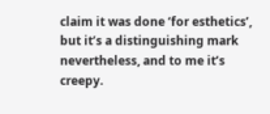claim it was done ‘for esthetics’, but it’s a distinguishing mark nevertheless, and to me it’s creepy.